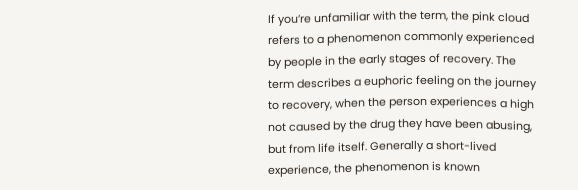If you’re unfamiliar with the term, the pink cloud refers to a phenomenon commonly experienced by people in the early stages of recovery. The term describes a euphoric feeling on the journey to recovery, when the person experiences a high not caused by the drug they have been abusing, but from life itself. Generally a short-lived experience, the phenomenon is known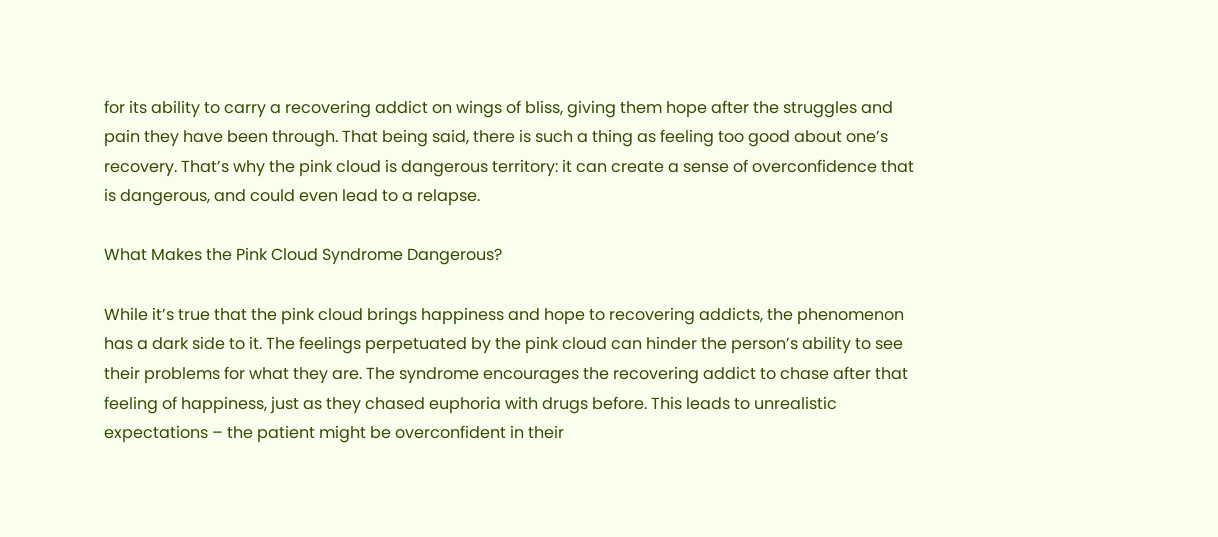for its ability to carry a recovering addict on wings of bliss, giving them hope after the struggles and pain they have been through. That being said, there is such a thing as feeling too good about one’s recovery. That’s why the pink cloud is dangerous territory: it can create a sense of overconfidence that is dangerous, and could even lead to a relapse.

What Makes the Pink Cloud Syndrome Dangerous?

While it’s true that the pink cloud brings happiness and hope to recovering addicts, the phenomenon has a dark side to it. The feelings perpetuated by the pink cloud can hinder the person’s ability to see their problems for what they are. The syndrome encourages the recovering addict to chase after that feeling of happiness, just as they chased euphoria with drugs before. This leads to unrealistic expectations – the patient might be overconfident in their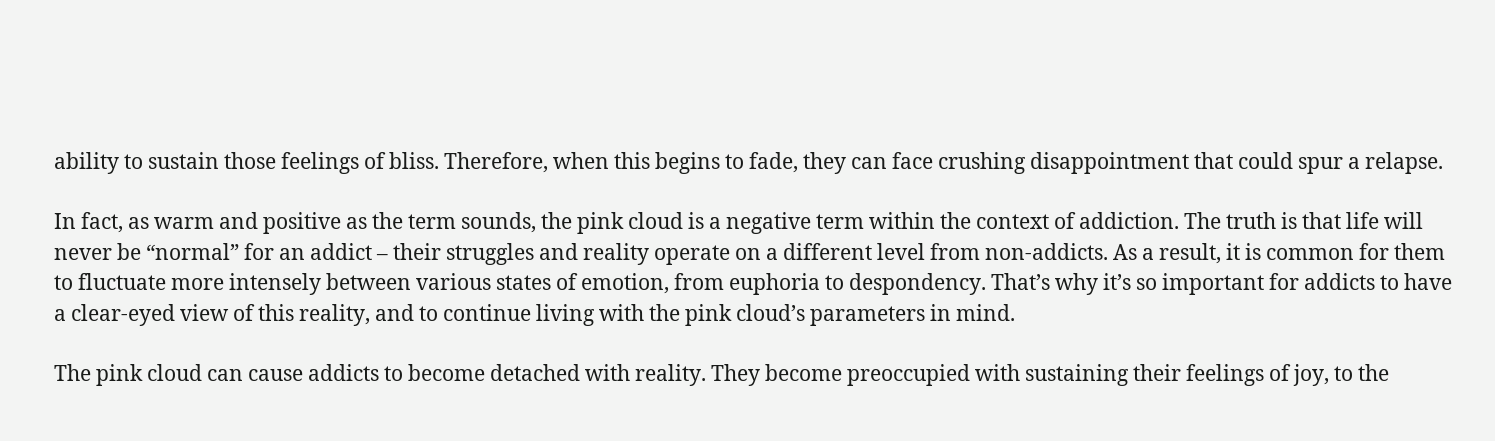ability to sustain those feelings of bliss. Therefore, when this begins to fade, they can face crushing disappointment that could spur a relapse.

In fact, as warm and positive as the term sounds, the pink cloud is a negative term within the context of addiction. The truth is that life will never be “normal” for an addict – their struggles and reality operate on a different level from non-addicts. As a result, it is common for them to fluctuate more intensely between various states of emotion, from euphoria to despondency. That’s why it’s so important for addicts to have a clear-eyed view of this reality, and to continue living with the pink cloud’s parameters in mind.

The pink cloud can cause addicts to become detached with reality. They become preoccupied with sustaining their feelings of joy, to the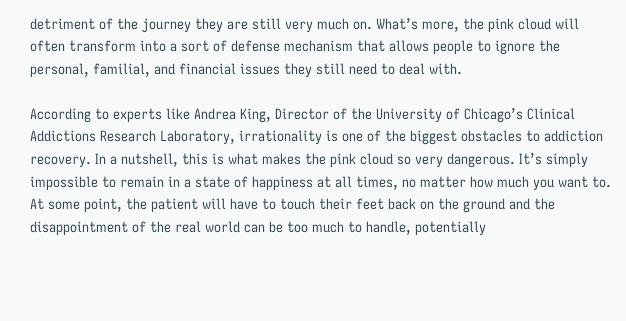detriment of the journey they are still very much on. What’s more, the pink cloud will often transform into a sort of defense mechanism that allows people to ignore the personal, familial, and financial issues they still need to deal with.

According to experts like Andrea King, Director of the University of Chicago’s Clinical Addictions Research Laboratory, irrationality is one of the biggest obstacles to addiction recovery. In a nutshell, this is what makes the pink cloud so very dangerous. It’s simply impossible to remain in a state of happiness at all times, no matter how much you want to. At some point, the patient will have to touch their feet back on the ground and the disappointment of the real world can be too much to handle, potentially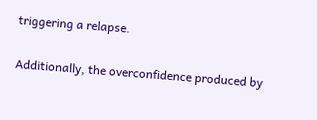triggering a relapse.

Additionally, the overconfidence produced by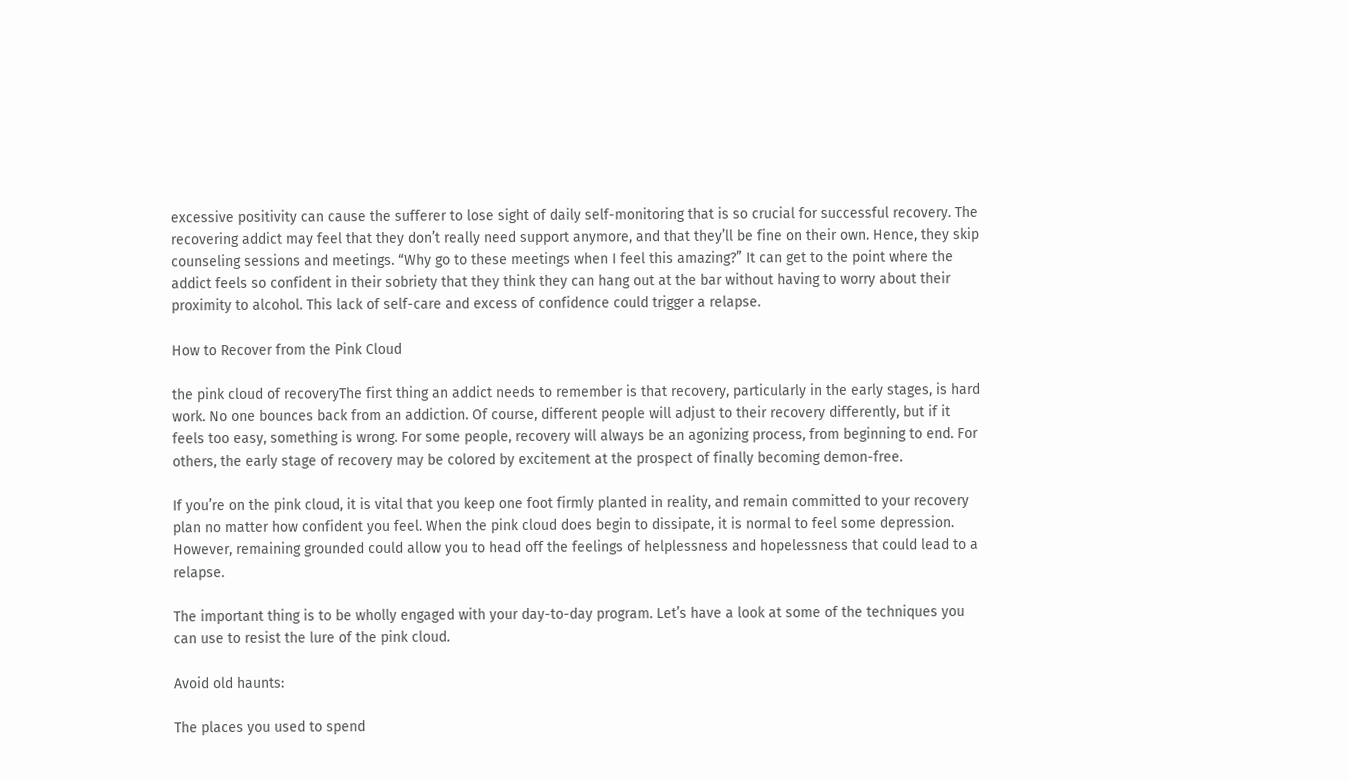excessive positivity can cause the sufferer to lose sight of daily self-monitoring that is so crucial for successful recovery. The recovering addict may feel that they don’t really need support anymore, and that they’ll be fine on their own. Hence, they skip counseling sessions and meetings. “Why go to these meetings when I feel this amazing?” It can get to the point where the addict feels so confident in their sobriety that they think they can hang out at the bar without having to worry about their proximity to alcohol. This lack of self-care and excess of confidence could trigger a relapse.

How to Recover from the Pink Cloud

the pink cloud of recoveryThe first thing an addict needs to remember is that recovery, particularly in the early stages, is hard work. No one bounces back from an addiction. Of course, different people will adjust to their recovery differently, but if it feels too easy, something is wrong. For some people, recovery will always be an agonizing process, from beginning to end. For others, the early stage of recovery may be colored by excitement at the prospect of finally becoming demon-free.

If you’re on the pink cloud, it is vital that you keep one foot firmly planted in reality, and remain committed to your recovery plan no matter how confident you feel. When the pink cloud does begin to dissipate, it is normal to feel some depression. However, remaining grounded could allow you to head off the feelings of helplessness and hopelessness that could lead to a relapse.

The important thing is to be wholly engaged with your day-to-day program. Let’s have a look at some of the techniques you can use to resist the lure of the pink cloud.

Avoid old haunts:

The places you used to spend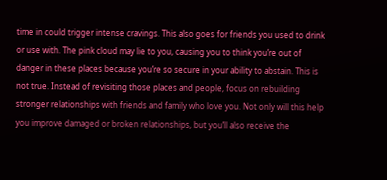time in could trigger intense cravings. This also goes for friends you used to drink or use with. The pink cloud may lie to you, causing you to think you’re out of danger in these places because you’re so secure in your ability to abstain. This is not true. Instead of revisiting those places and people, focus on rebuilding stronger relationships with friends and family who love you. Not only will this help you improve damaged or broken relationships, but you’ll also receive the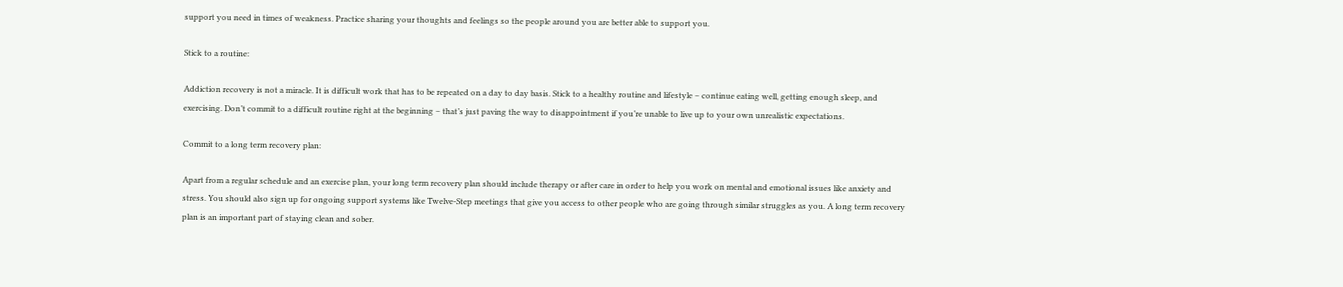support you need in times of weakness. Practice sharing your thoughts and feelings so the people around you are better able to support you.

Stick to a routine:

Addiction recovery is not a miracle. It is difficult work that has to be repeated on a day to day basis. Stick to a healthy routine and lifestyle – continue eating well, getting enough sleep, and exercising. Don’t commit to a difficult routine right at the beginning – that’s just paving the way to disappointment if you’re unable to live up to your own unrealistic expectations.

Commit to a long term recovery plan:

Apart from a regular schedule and an exercise plan, your long term recovery plan should include therapy or after care in order to help you work on mental and emotional issues like anxiety and stress. You should also sign up for ongoing support systems like Twelve-Step meetings that give you access to other people who are going through similar struggles as you. A long term recovery plan is an important part of staying clean and sober.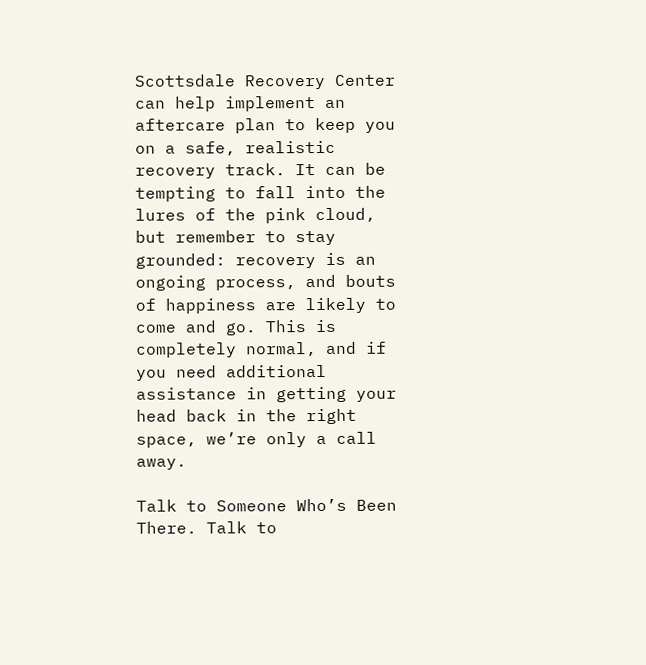Scottsdale Recovery Center can help implement an aftercare plan to keep you on a safe, realistic recovery track. It can be tempting to fall into the lures of the pink cloud, but remember to stay grounded: recovery is an ongoing process, and bouts of happiness are likely to come and go. This is completely normal, and if you need additional assistance in getting your head back in the right space, we’re only a call away.

Talk to Someone Who’s Been There. Talk to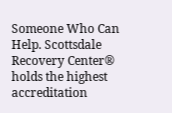Someone Who Can Help. Scottsdale Recovery Center® holds the highest accreditation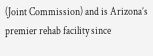(Joint Commission) and is Arizona’s premier rehab facility since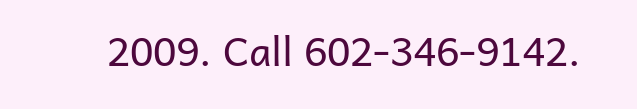2009. Call 602-346-9142.